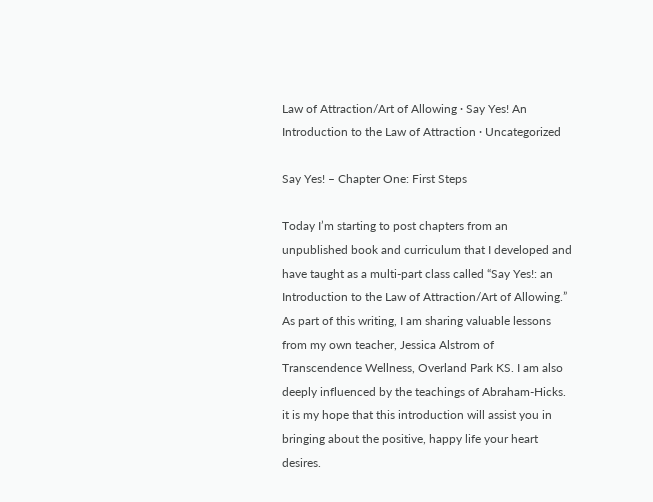Law of Attraction/Art of Allowing · Say Yes! An Introduction to the Law of Attraction · Uncategorized

Say Yes! – Chapter One: First Steps

Today I’m starting to post chapters from an unpublished book and curriculum that I developed and have taught as a multi-part class called “Say Yes!: an Introduction to the Law of Attraction/Art of Allowing.” As part of this writing, I am sharing valuable lessons from my own teacher, Jessica Alstrom of Transcendence Wellness, Overland Park KS. I am also deeply influenced by the teachings of Abraham-Hicks. it is my hope that this introduction will assist you in bringing about the positive, happy life your heart desires.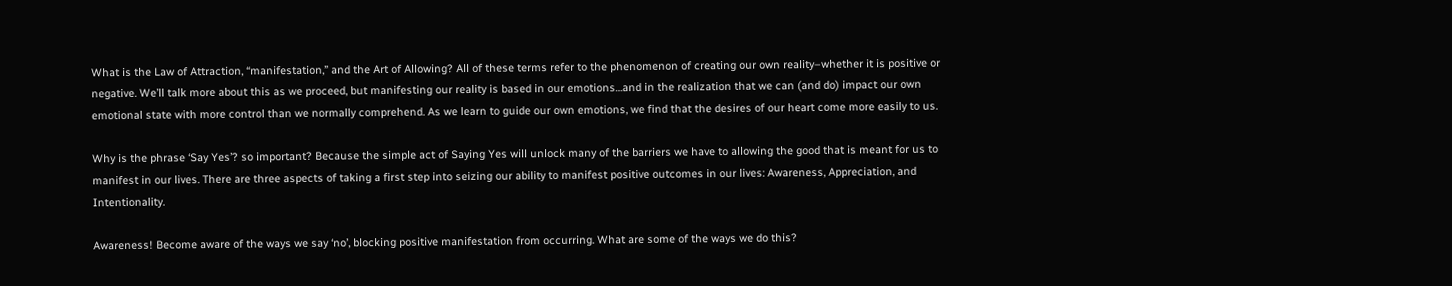What is the Law of Attraction, “manifestation,” and the Art of Allowing? All of these terms refer to the phenomenon of creating our own reality–whether it is positive or negative. We’ll talk more about this as we proceed, but manifesting our reality is based in our emotions…and in the realization that we can (and do) impact our own emotional state with more control than we normally comprehend. As we learn to guide our own emotions, we find that the desires of our heart come more easily to us.

Why is the phrase ‘Say Yes’? so important? Because the simple act of Saying Yes will unlock many of the barriers we have to allowing the good that is meant for us to manifest in our lives. There are three aspects of taking a first step into seizing our ability to manifest positive outcomes in our lives: Awareness, Appreciation, and Intentionality.

Awareness! Become aware of the ways we say ‘no’, blocking positive manifestation from occurring. What are some of the ways we do this?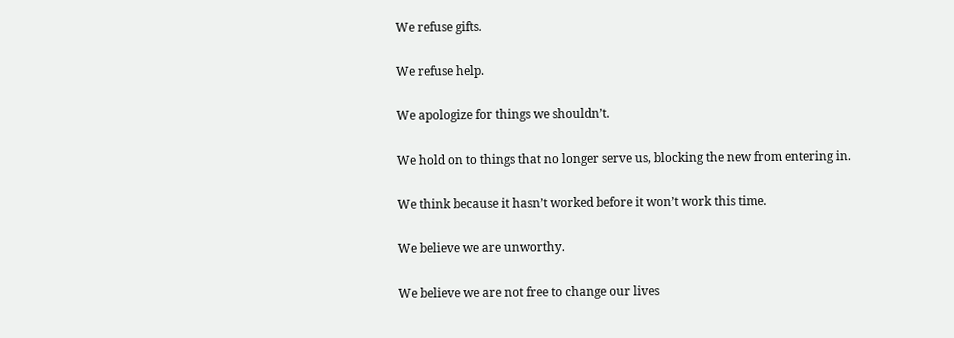We refuse gifts.

We refuse help.

We apologize for things we shouldn’t.

We hold on to things that no longer serve us, blocking the new from entering in.

We think because it hasn’t worked before it won’t work this time.

We believe we are unworthy.

We believe we are not free to change our lives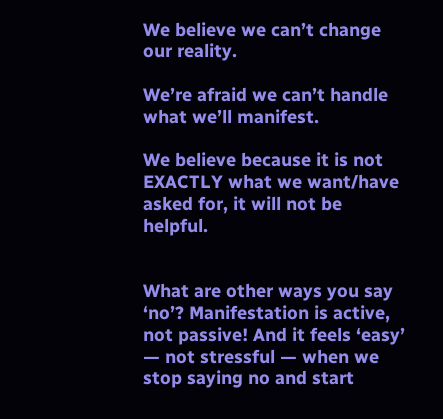We believe we can’t change our reality.

We’re afraid we can’t handle what we’ll manifest.

We believe because it is not EXACTLY what we want/have asked for, it will not be helpful.


What are other ways you say ‘no’? Manifestation is active, not passive! And it feels ‘easy’ — not stressful — when we stop saying no and start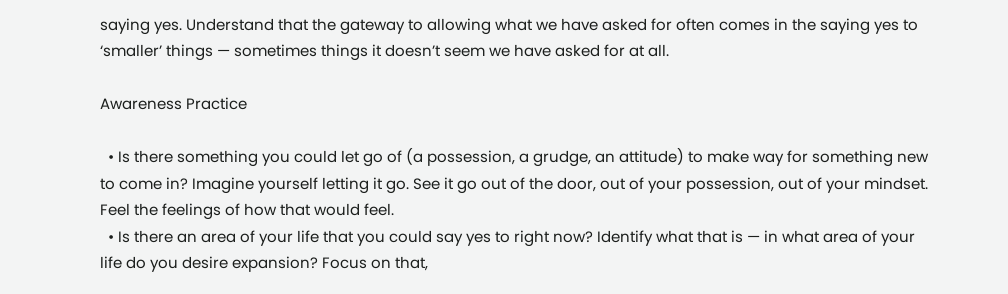saying yes. Understand that the gateway to allowing what we have asked for often comes in the saying yes to ‘smaller’ things — sometimes things it doesn’t seem we have asked for at all.

Awareness Practice

  • Is there something you could let go of (a possession, a grudge, an attitude) to make way for something new to come in? Imagine yourself letting it go. See it go out of the door, out of your possession, out of your mindset. Feel the feelings of how that would feel.
  • Is there an area of your life that you could say yes to right now? Identify what that is — in what area of your life do you desire expansion? Focus on that,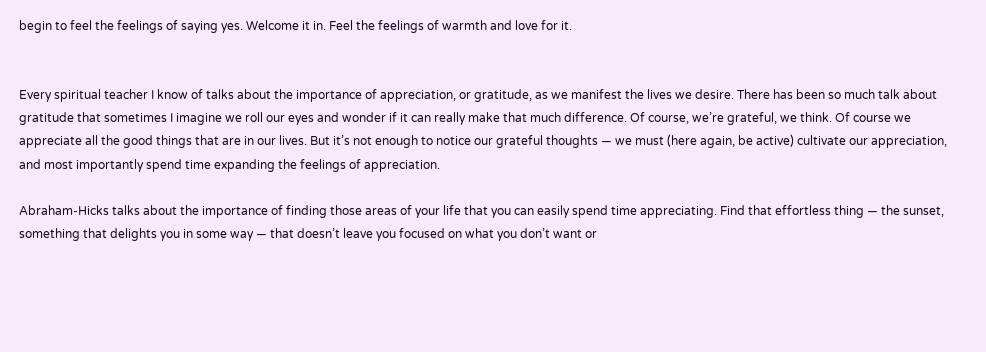begin to feel the feelings of saying yes. Welcome it in. Feel the feelings of warmth and love for it.


Every spiritual teacher I know of talks about the importance of appreciation, or gratitude, as we manifest the lives we desire. There has been so much talk about gratitude that sometimes I imagine we roll our eyes and wonder if it can really make that much difference. Of course, we’re grateful, we think. Of course we appreciate all the good things that are in our lives. But it’s not enough to notice our grateful thoughts — we must (here again, be active) cultivate our appreciation, and most importantly spend time expanding the feelings of appreciation.

Abraham-Hicks talks about the importance of finding those areas of your life that you can easily spend time appreciating. Find that effortless thing — the sunset, something that delights you in some way — that doesn’t leave you focused on what you don’t want or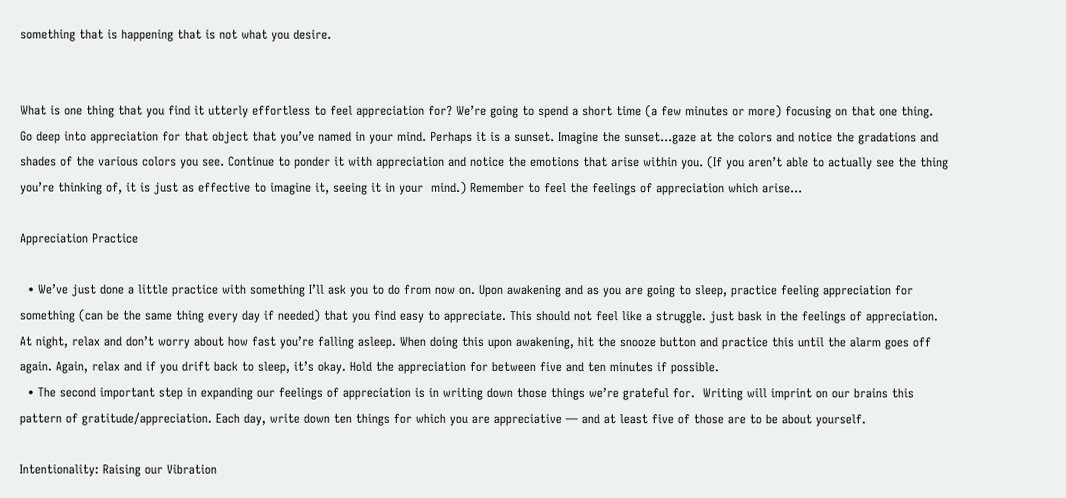something that is happening that is not what you desire.


What is one thing that you find it utterly effortless to feel appreciation for? We’re going to spend a short time (a few minutes or more) focusing on that one thing. Go deep into appreciation for that object that you’ve named in your mind. Perhaps it is a sunset. Imagine the sunset…gaze at the colors and notice the gradations and shades of the various colors you see. Continue to ponder it with appreciation and notice the emotions that arise within you. (If you aren’t able to actually see the thing you’re thinking of, it is just as effective to imagine it, seeing it in your  mind.) Remember to feel the feelings of appreciation which arise…

Appreciation Practice

  • We’ve just done a little practice with something I’ll ask you to do from now on. Upon awakening and as you are going to sleep, practice feeling appreciation for something (can be the same thing every day if needed) that you find easy to appreciate. This should not feel like a struggle. just bask in the feelings of appreciation. At night, relax and don’t worry about how fast you’re falling asleep. When doing this upon awakening, hit the snooze button and practice this until the alarm goes off again. Again, relax and if you drift back to sleep, it’s okay. Hold the appreciation for between five and ten minutes if possible.
  • The second important step in expanding our feelings of appreciation is in writing down those things we’re grateful for.  Writing will imprint on our brains this pattern of gratitude/appreciation. Each day, write down ten things for which you are appreciative — and at least five of those are to be about yourself.

Intentionality: Raising our Vibration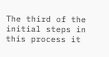The third of the initial steps in this process it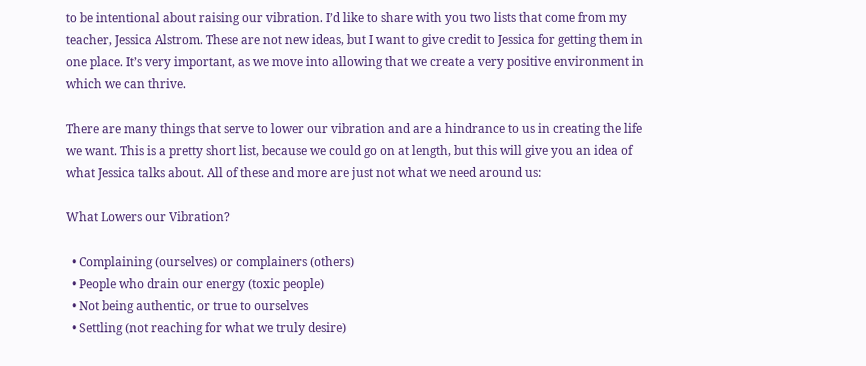to be intentional about raising our vibration. I’d like to share with you two lists that come from my teacher, Jessica Alstrom. These are not new ideas, but I want to give credit to Jessica for getting them in one place. It’s very important, as we move into allowing that we create a very positive environment in which we can thrive.

There are many things that serve to lower our vibration and are a hindrance to us in creating the life we want. This is a pretty short list, because we could go on at length, but this will give you an idea of what Jessica talks about. All of these and more are just not what we need around us:

What Lowers our Vibration?

  • Complaining (ourselves) or complainers (others)
  • People who drain our energy (toxic people)
  • Not being authentic, or true to ourselves
  • Settling (not reaching for what we truly desire)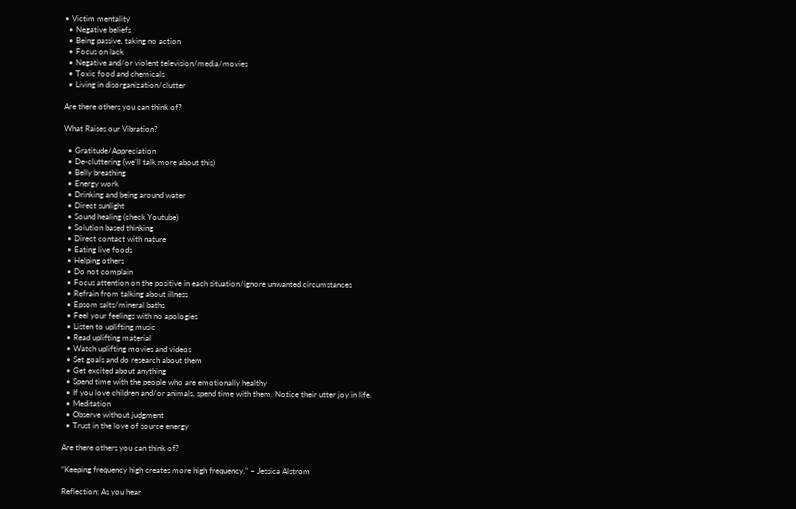• Victim mentality
  • Negative beliefs
  • Being passive, taking no action
  • Focus on lack
  • Negative and/or violent television/media/movies
  • Toxic food and chemicals
  • Living in disorganization/clutter

Are there others you can think of?

What Raises our Vibration?

  • Gratitude/Appreciation
  • De-cluttering (we’ll talk more about this)
  • Belly breathing
  • Energy work
  • Drinking and being around water
  • Direct sunlight
  • Sound healing (check Youtube)
  • Solution based thinking
  • Direct contact with nature
  • Eating live foods
  • Helping others
  • Do not complain
  • Focus attention on the positive in each situation/ignore unwanted circumstances
  • Refrain from talking about illness
  • Epsom salts/mineral baths
  • Feel your feelings with no apologies
  • Listen to uplifting music
  • Read uplifting material
  • Watch uplifting movies and videos
  • Set goals and do research about them
  • Get excited about anything
  • Spend time with the people who are emotionally healthy
  • If you love children and/or animals, spend time with them. Notice their utter joy in life.
  • Meditation
  • Observe without judgment
  • Trust in the love of source energy

Are there others you can think of?

“Keeping frequency high creates more high frequency.” – Jessica Alstrom

Reflection: As you hear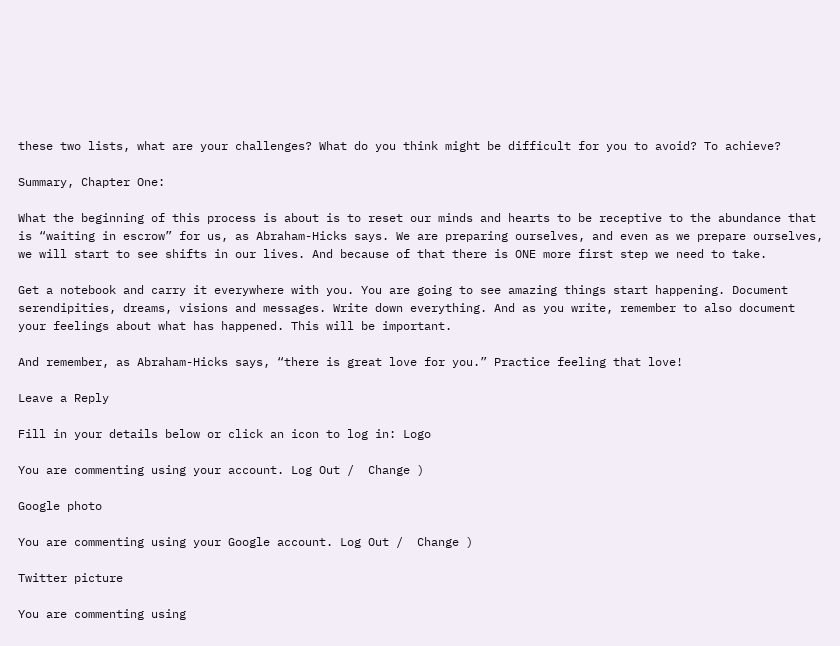these two lists, what are your challenges? What do you think might be difficult for you to avoid? To achieve?

Summary, Chapter One:

What the beginning of this process is about is to reset our minds and hearts to be receptive to the abundance that is “waiting in escrow” for us, as Abraham-Hicks says. We are preparing ourselves, and even as we prepare ourselves, we will start to see shifts in our lives. And because of that there is ONE more first step we need to take.

Get a notebook and carry it everywhere with you. You are going to see amazing things start happening. Document serendipities, dreams, visions and messages. Write down everything. And as you write, remember to also document your feelings about what has happened. This will be important.

And remember, as Abraham-Hicks says, “there is great love for you.” Practice feeling that love!

Leave a Reply

Fill in your details below or click an icon to log in: Logo

You are commenting using your account. Log Out /  Change )

Google photo

You are commenting using your Google account. Log Out /  Change )

Twitter picture

You are commenting using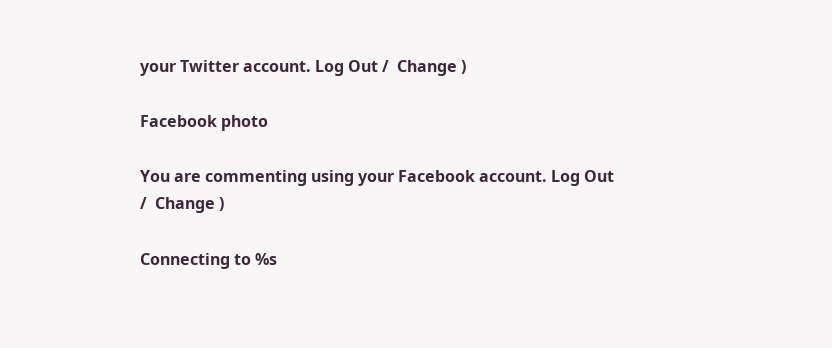your Twitter account. Log Out /  Change )

Facebook photo

You are commenting using your Facebook account. Log Out /  Change )

Connecting to %s